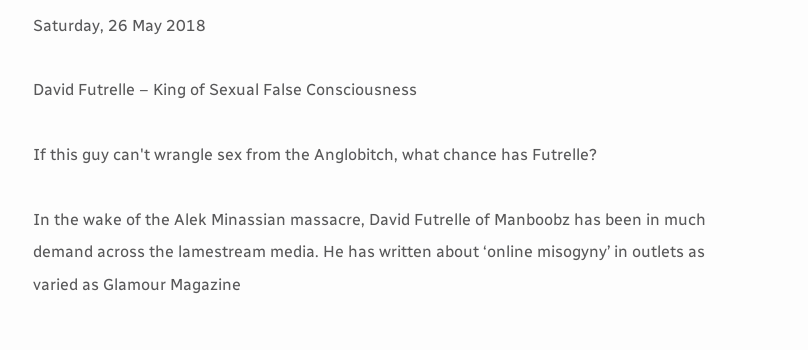Saturday, 26 May 2018

David Futrelle – King of Sexual False Consciousness

If this guy can't wrangle sex from the Anglobitch, what chance has Futrelle?

In the wake of the Alek Minassian massacre, David Futrelle of Manboobz has been in much demand across the lamestream media. He has written about ‘online misogyny’ in outlets as varied as Glamour Magazine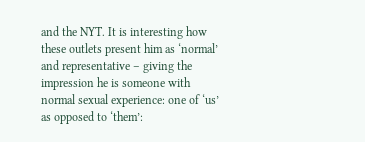and the NYT. It is interesting how these outlets present him as ‘normal’ and representative – giving the impression he is someone with normal sexual experience: one of ‘us’ as opposed to ‘them’: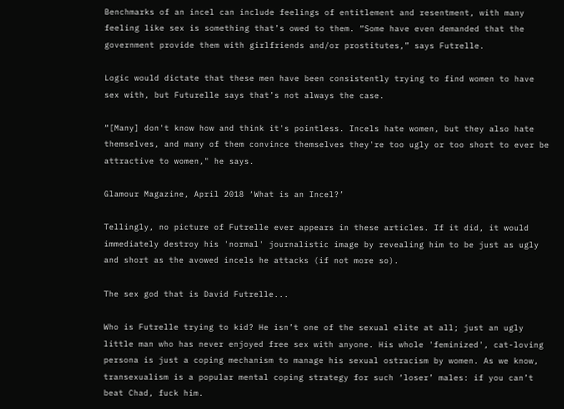Benchmarks of an incel can include feelings of entitlement and resentment, with many feeling like sex is something that’s owed to them. “Some have even demanded that the government provide them with girlfriends and/or prostitutes,” says Futrelle.

Logic would dictate that these men have been consistently trying to find women to have sex with, but Futurelle says that’s not always the case.

“[Many] don't know how and think it's pointless. Incels hate women, but they also hate themselves, and many of them convince themselves they're too ugly or too short to ever be attractive to women," he says.

Glamour Magazine, April 2018 ‘What is an Incel?’

Tellingly, no picture of Futrelle ever appears in these articles. If it did, it would immediately destroy his 'normal' journalistic image by revealing him to be just as ugly and short as the avowed incels he attacks (if not more so).

The sex god that is David Futrelle...

Who is Futrelle trying to kid? He isn’t one of the sexual elite at all; just an ugly little man who has never enjoyed free sex with anyone. His whole 'feminized', cat-loving persona is just a coping mechanism to manage his sexual ostracism by women. As we know, transexualism is a popular mental coping strategy for such ‘loser’ males: if you can’t beat Chad, fuck him.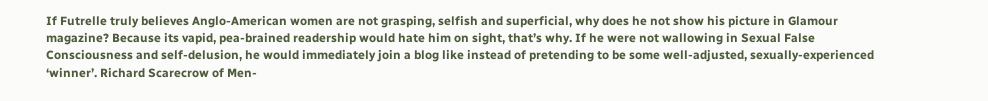If Futrelle truly believes Anglo-American women are not grasping, selfish and superficial, why does he not show his picture in Glamour magazine? Because its vapid, pea-brained readership would hate him on sight, that’s why. If he were not wallowing in Sexual False Consciousness and self-delusion, he would immediately join a blog like instead of pretending to be some well-adjusted, sexually-experienced ‘winner’. Richard Scarecrow of Men-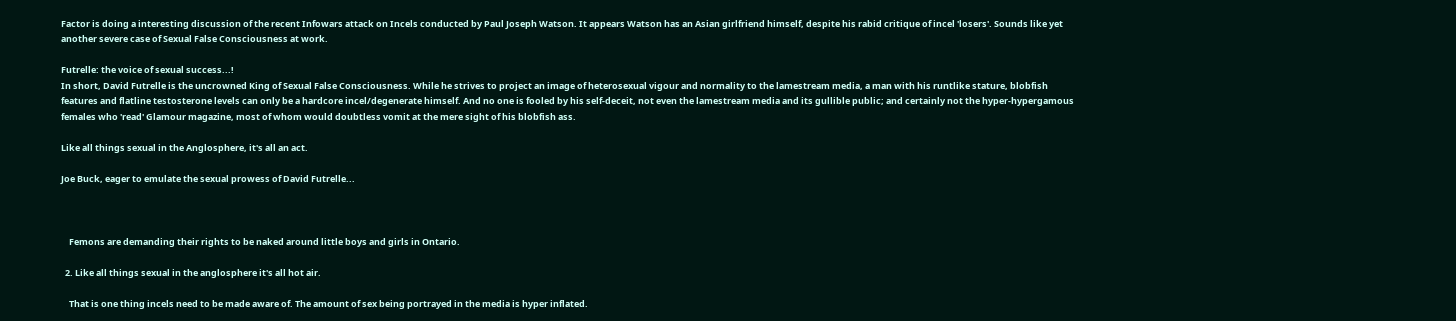Factor is doing a interesting discussion of the recent Infowars attack on Incels conducted by Paul Joseph Watson. It appears Watson has an Asian girlfriend himself, despite his rabid critique of incel 'losers'. Sounds like yet another severe case of Sexual False Consciousness at work.

Futrelle: the voice of sexual success...!
In short, David Futrelle is the uncrowned King of Sexual False Consciousness. While he strives to project an image of heterosexual vigour and normality to the lamestream media, a man with his runtlike stature, blobfish features and flatline testosterone levels can only be a hardcore incel/degenerate himself. And no one is fooled by his self-deceit, not even the lamestream media and its gullible public; and certainly not the hyper-hypergamous females who 'read' Glamour magazine, most of whom would doubtless vomit at the mere sight of his blobfish ass.

Like all things sexual in the Anglosphere, it's all an act.

Joe Buck, eager to emulate the sexual prowess of David Futrelle...



    Femons are demanding their rights to be naked around little boys and girls in Ontario.

  2. Like all things sexual in the anglosphere it's all hot air.

    That is one thing incels need to be made aware of. The amount of sex being portrayed in the media is hyper inflated.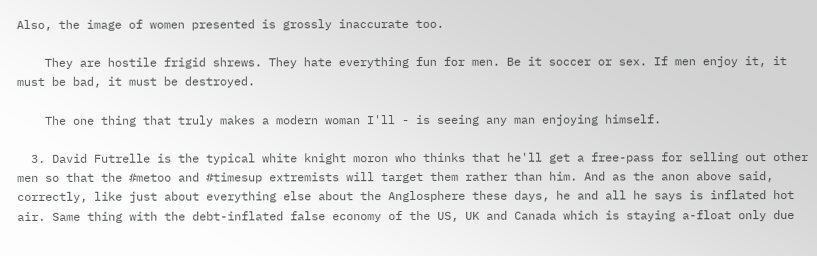Also, the image of women presented is grossly inaccurate too.

    They are hostile frigid shrews. They hate everything fun for men. Be it soccer or sex. If men enjoy it, it must be bad, it must be destroyed.

    The one thing that truly makes a modern woman I'll - is seeing any man enjoying himself.

  3. David Futrelle is the typical white knight moron who thinks that he'll get a free-pass for selling out other men so that the #metoo and #timesup extremists will target them rather than him. And as the anon above said, correctly, like just about everything else about the Anglosphere these days, he and all he says is inflated hot air. Same thing with the debt-inflated false economy of the US, UK and Canada which is staying a-float only due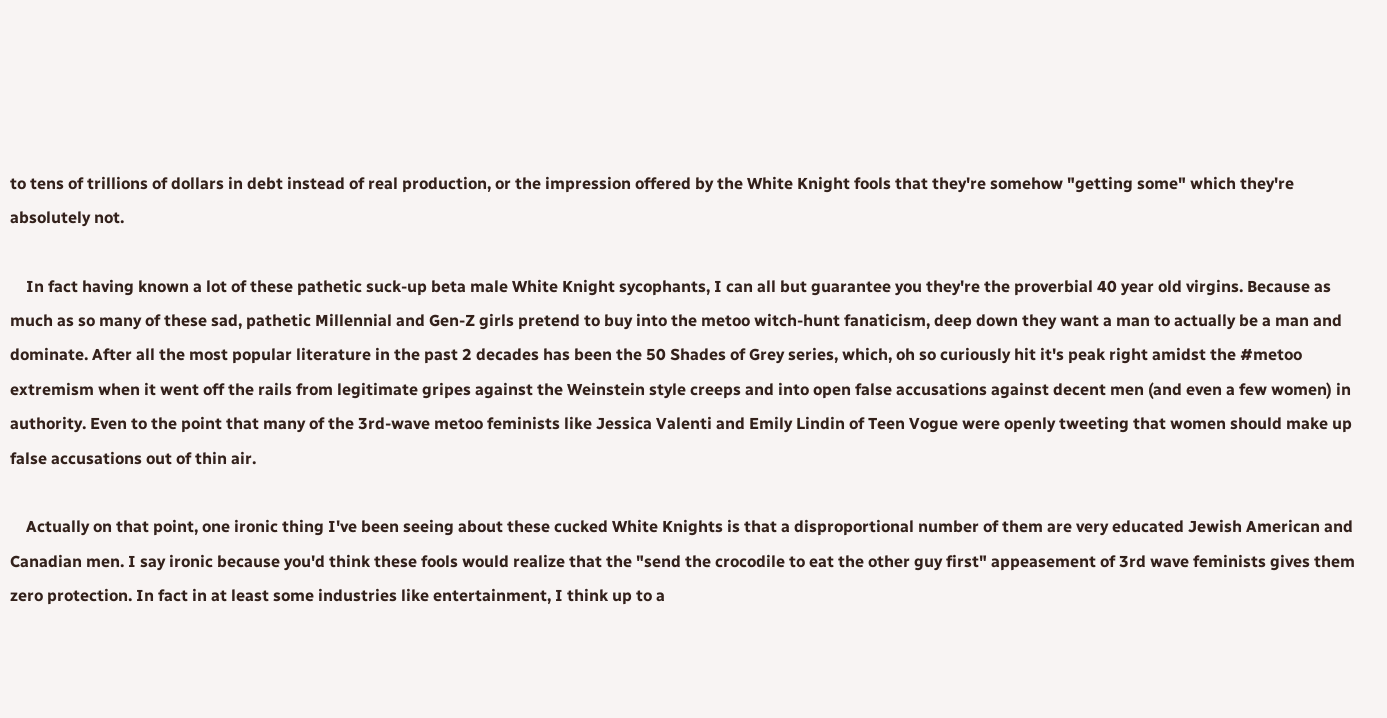to tens of trillions of dollars in debt instead of real production, or the impression offered by the White Knight fools that they're somehow "getting some" which they're absolutely not.

    In fact having known a lot of these pathetic suck-up beta male White Knight sycophants, I can all but guarantee you they're the proverbial 40 year old virgins. Because as much as so many of these sad, pathetic Millennial and Gen-Z girls pretend to buy into the metoo witch-hunt fanaticism, deep down they want a man to actually be a man and dominate. After all the most popular literature in the past 2 decades has been the 50 Shades of Grey series, which, oh so curiously hit it's peak right amidst the #metoo extremism when it went off the rails from legitimate gripes against the Weinstein style creeps and into open false accusations against decent men (and even a few women) in authority. Even to the point that many of the 3rd-wave metoo feminists like Jessica Valenti and Emily Lindin of Teen Vogue were openly tweeting that women should make up false accusations out of thin air.

    Actually on that point, one ironic thing I've been seeing about these cucked White Knights is that a disproportional number of them are very educated Jewish American and Canadian men. I say ironic because you'd think these fools would realize that the "send the crocodile to eat the other guy first" appeasement of 3rd wave feminists gives them zero protection. In fact in at least some industries like entertainment, I think up to a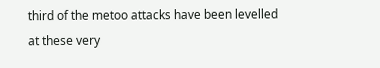third of the metoo attacks have been levelled at these very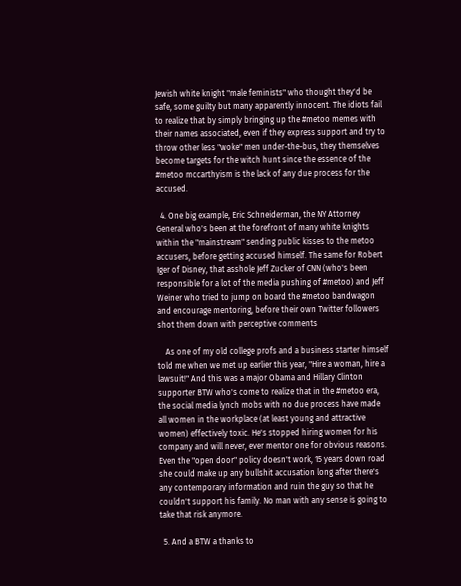Jewish white knight "male feminists" who thought they'd be safe, some guilty but many apparently innocent. The idiots fail to realize that by simply bringing up the #metoo memes with their names associated, even if they express support and try to throw other less "woke" men under-the-bus, they themselves become targets for the witch hunt since the essence of the #metoo mccarthyism is the lack of any due process for the accused.

  4. One big example, Eric Schneiderman, the NY Attorney General who's been at the forefront of many white knights within the "mainstream" sending public kisses to the metoo accusers, before getting accused himself. The same for Robert Iger of Disney, that asshole Jeff Zucker of CNN (who's been responsible for a lot of the media pushing of #metoo) and Jeff Weiner who tried to jump on board the #metoo bandwagon and encourage mentoring, before their own Twitter followers shot them down with perceptive comments

    As one of my old college profs and a business starter himself told me when we met up earlier this year, "Hire a woman, hire a lawsuit!" And this was a major Obama and Hillary Clinton supporter BTW who's come to realize that in the #metoo era, the social media lynch mobs with no due process have made all women in the workplace (at least young and attractive women) effectively toxic. He's stopped hiring women for his company and will never, ever mentor one for obvious reasons. Even the "open door" policy doesn't work, 15 years down road she could make up any bullshit accusation long after there's any contemporary information and ruin the guy so that he couldn't support his family. No man with any sense is going to take that risk anymore.

  5. And a BTW a thanks to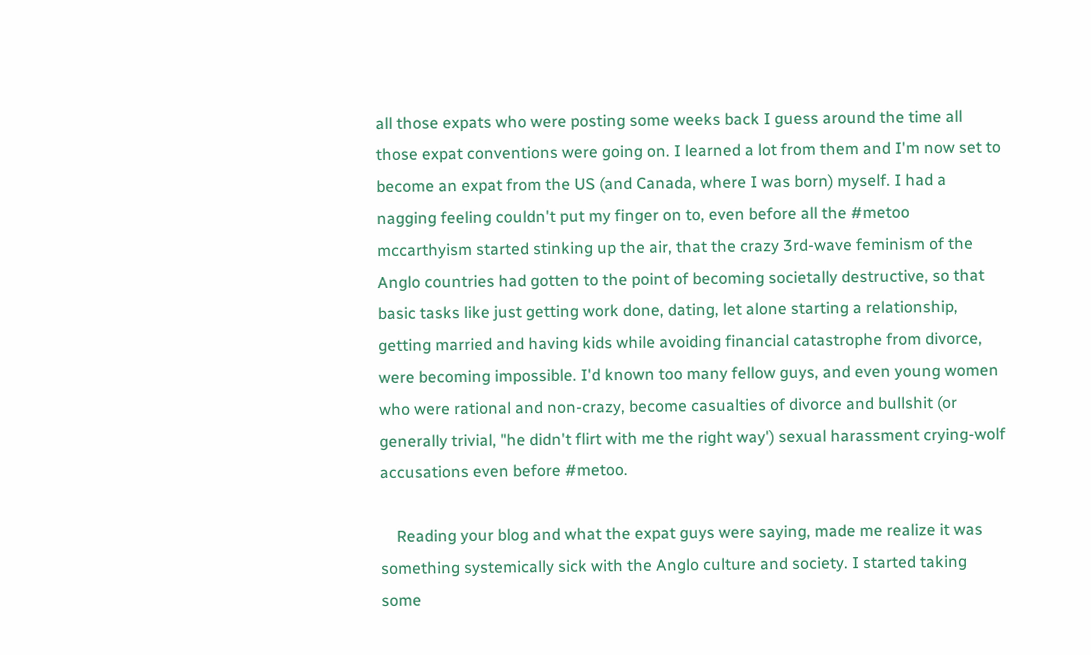all those expats who were posting some weeks back I guess around the time all those expat conventions were going on. I learned a lot from them and I'm now set to become an expat from the US (and Canada, where I was born) myself. I had a nagging feeling couldn't put my finger on to, even before all the #metoo mccarthyism started stinking up the air, that the crazy 3rd-wave feminism of the Anglo countries had gotten to the point of becoming societally destructive, so that basic tasks like just getting work done, dating, let alone starting a relationship, getting married and having kids while avoiding financial catastrophe from divorce, were becoming impossible. I'd known too many fellow guys, and even young women who were rational and non-crazy, become casualties of divorce and bullshit (or generally trivial, "he didn't flirt with me the right way') sexual harassment crying-wolf accusations even before #metoo.

    Reading your blog and what the expat guys were saying, made me realize it was something systemically sick with the Anglo culture and society. I started taking some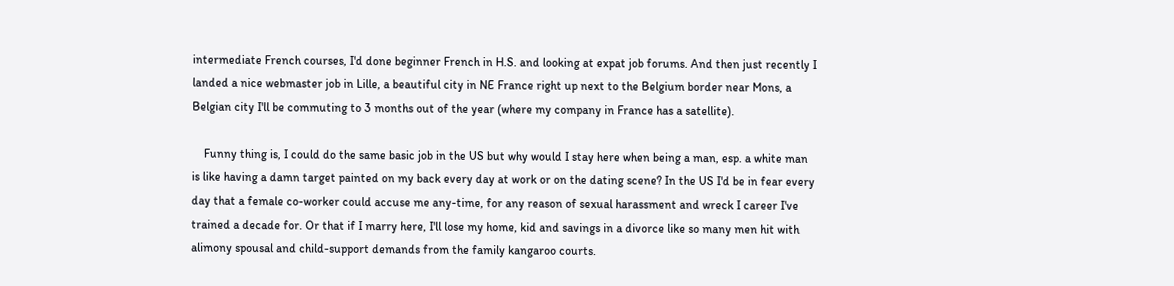intermediate French courses, I'd done beginner French in H.S. and looking at expat job forums. And then just recently I landed a nice webmaster job in Lille, a beautiful city in NE France right up next to the Belgium border near Mons, a Belgian city I'll be commuting to 3 months out of the year (where my company in France has a satellite).

    Funny thing is, I could do the same basic job in the US but why would I stay here when being a man, esp. a white man is like having a damn target painted on my back every day at work or on the dating scene? In the US I'd be in fear every day that a female co-worker could accuse me any-time, for any reason of sexual harassment and wreck I career I've trained a decade for. Or that if I marry here, I'll lose my home, kid and savings in a divorce like so many men hit with alimony spousal and child-support demands from the family kangaroo courts.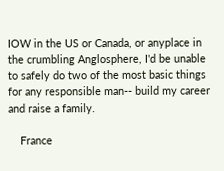IOW in the US or Canada, or anyplace in the crumbling Anglosphere, I'd be unable to safely do two of the most basic things for any responsible man-- build my career and raise a family.

    France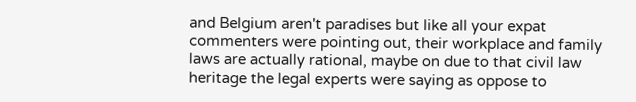and Belgium aren't paradises but like all your expat commenters were pointing out, their workplace and family laws are actually rational, maybe on due to that civil law heritage the legal experts were saying as oppose to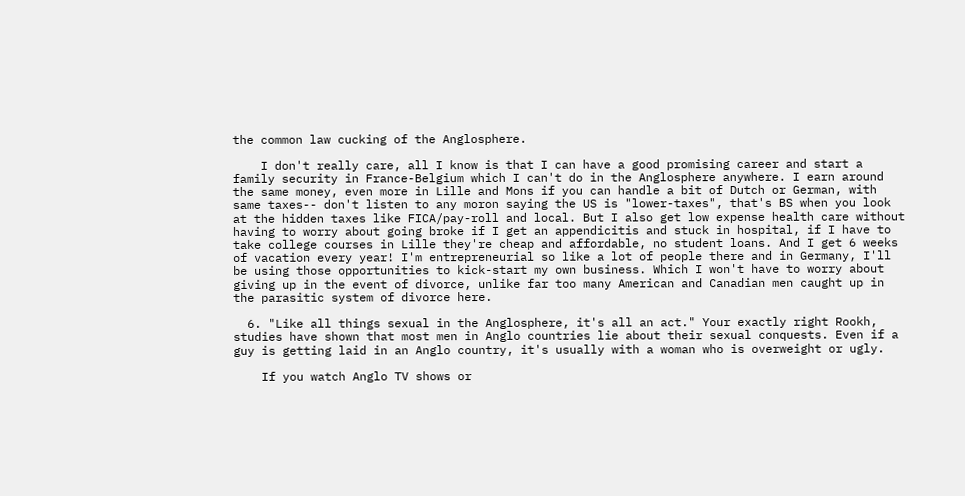the common law cucking of the Anglosphere.

    I don't really care, all I know is that I can have a good promising career and start a family security in France-Belgium which I can't do in the Anglosphere anywhere. I earn around the same money, even more in Lille and Mons if you can handle a bit of Dutch or German, with same taxes-- don't listen to any moron saying the US is "lower-taxes", that's BS when you look at the hidden taxes like FICA/pay-roll and local. But I also get low expense health care without having to worry about going broke if I get an appendicitis and stuck in hospital, if I have to take college courses in Lille they're cheap and affordable, no student loans. And I get 6 weeks of vacation every year! I'm entrepreneurial so like a lot of people there and in Germany, I'll be using those opportunities to kick-start my own business. Which I won't have to worry about giving up in the event of divorce, unlike far too many American and Canadian men caught up in the parasitic system of divorce here.

  6. "Like all things sexual in the Anglosphere, it's all an act." Your exactly right Rookh, studies have shown that most men in Anglo countries lie about their sexual conquests. Even if a guy is getting laid in an Anglo country, it's usually with a woman who is overweight or ugly.

    If you watch Anglo TV shows or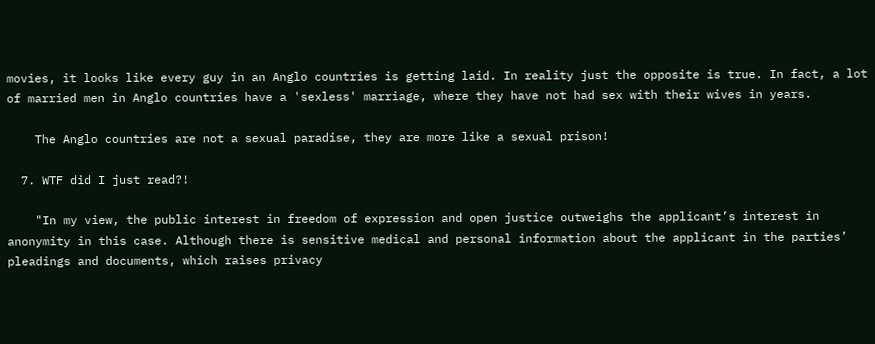movies, it looks like every guy in an Anglo countries is getting laid. In reality just the opposite is true. In fact, a lot of married men in Anglo countries have a 'sexless' marriage, where they have not had sex with their wives in years.

    The Anglo countries are not a sexual paradise, they are more like a sexual prison!

  7. WTF did I just read?!

    "In my view, the public interest in freedom of expression and open justice outweighs the applicant’s interest in anonymity in this case. Although there is sensitive medical and personal information about the applicant in the parties’ pleadings and documents, which raises privacy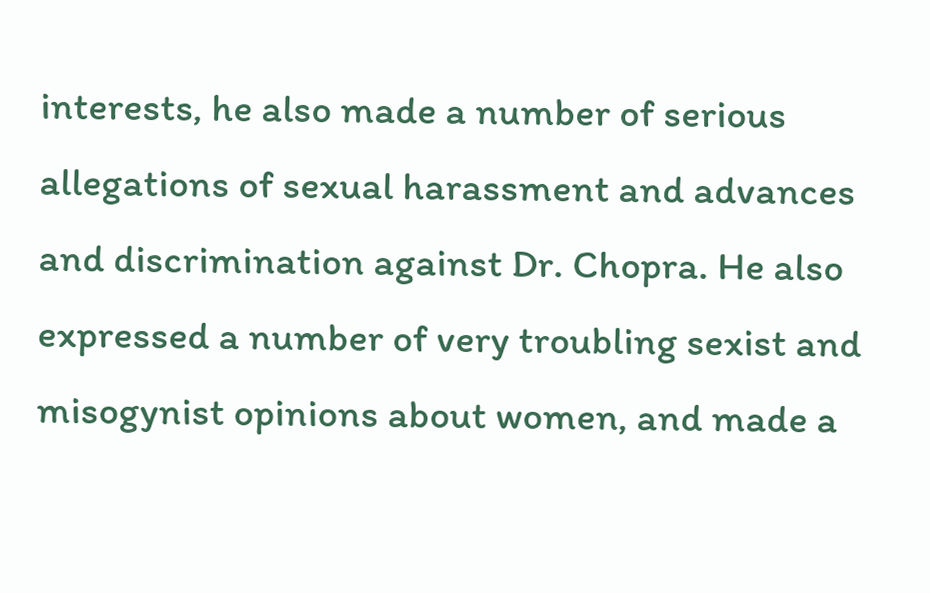interests, he also made a number of serious allegations of sexual harassment and advances and discrimination against Dr. Chopra. He also expressed a number of very troubling sexist and misogynist opinions about women, and made a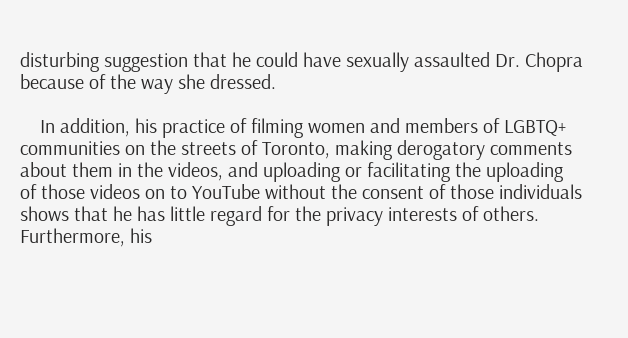disturbing suggestion that he could have sexually assaulted Dr. Chopra because of the way she dressed.

    In addition, his practice of filming women and members of LGBTQ+ communities on the streets of Toronto, making derogatory comments about them in the videos, and uploading or facilitating the uploading of those videos on to YouTube without the consent of those individuals shows that he has little regard for the privacy interests of others. Furthermore, his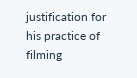justification for his practice of filming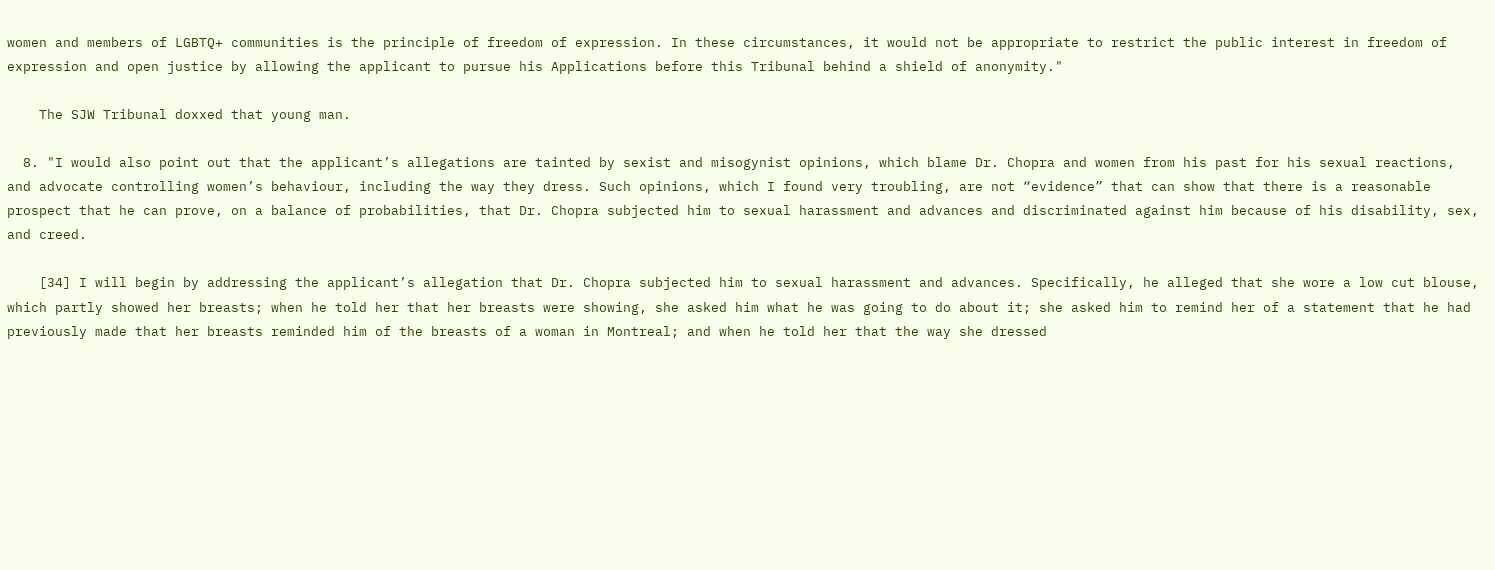women and members of LGBTQ+ communities is the principle of freedom of expression. In these circumstances, it would not be appropriate to restrict the public interest in freedom of expression and open justice by allowing the applicant to pursue his Applications before this Tribunal behind a shield of anonymity."

    The SJW Tribunal doxxed that young man.

  8. "I would also point out that the applicant’s allegations are tainted by sexist and misogynist opinions, which blame Dr. Chopra and women from his past for his sexual reactions, and advocate controlling women’s behaviour, including the way they dress. Such opinions, which I found very troubling, are not “evidence” that can show that there is a reasonable prospect that he can prove, on a balance of probabilities, that Dr. Chopra subjected him to sexual harassment and advances and discriminated against him because of his disability, sex, and creed.

    [34] I will begin by addressing the applicant’s allegation that Dr. Chopra subjected him to sexual harassment and advances. Specifically, he alleged that she wore a low cut blouse, which partly showed her breasts; when he told her that her breasts were showing, she asked him what he was going to do about it; she asked him to remind her of a statement that he had previously made that her breasts reminded him of the breasts of a woman in Montreal; and when he told her that the way she dressed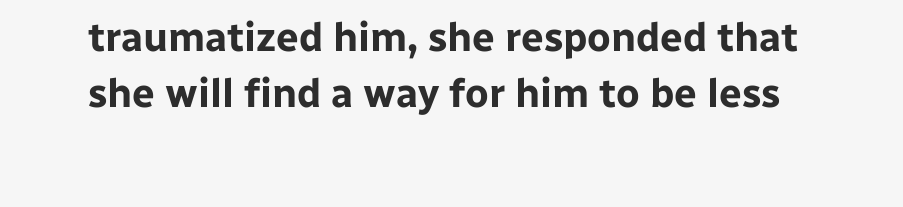traumatized him, she responded that she will find a way for him to be less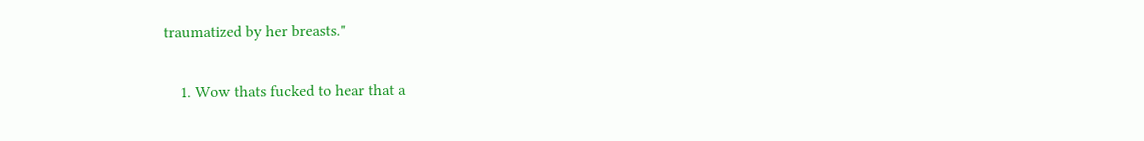traumatized by her breasts."

    1. Wow thats fucked to hear that a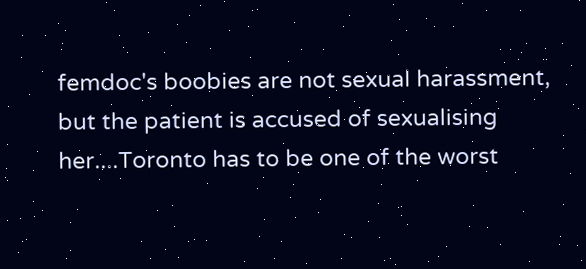femdoc's boobies are not sexual harassment, but the patient is accused of sexualising her....Toronto has to be one of the worst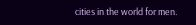cities in the world for men.